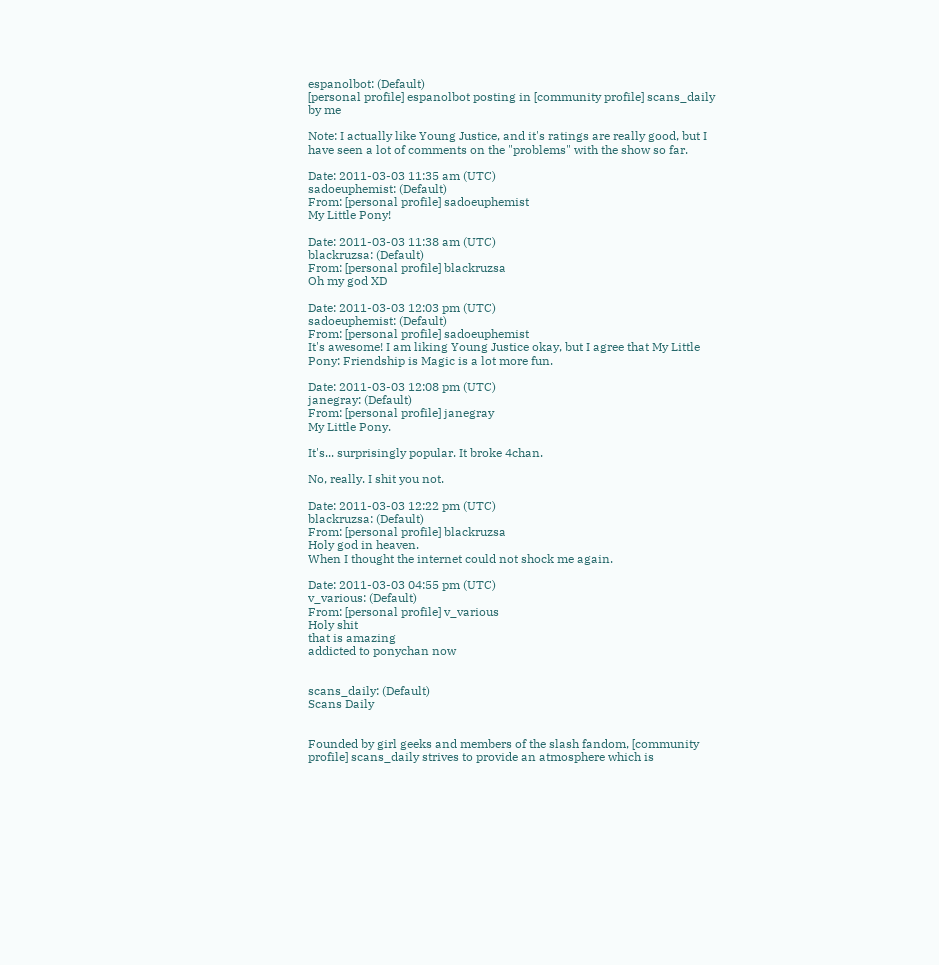espanolbot: (Default)
[personal profile] espanolbot posting in [community profile] scans_daily
by me

Note: I actually like Young Justice, and it's ratings are really good, but I have seen a lot of comments on the "problems" with the show so far.

Date: 2011-03-03 11:35 am (UTC)
sadoeuphemist: (Default)
From: [personal profile] sadoeuphemist
My Little Pony!

Date: 2011-03-03 11:38 am (UTC)
blackruzsa: (Default)
From: [personal profile] blackruzsa
Oh my god XD

Date: 2011-03-03 12:03 pm (UTC)
sadoeuphemist: (Default)
From: [personal profile] sadoeuphemist
It's awesome! I am liking Young Justice okay, but I agree that My Little Pony: Friendship is Magic is a lot more fun.

Date: 2011-03-03 12:08 pm (UTC)
janegray: (Default)
From: [personal profile] janegray
My Little Pony.

It's... surprisingly popular. It broke 4chan.

No, really. I shit you not.

Date: 2011-03-03 12:22 pm (UTC)
blackruzsa: (Default)
From: [personal profile] blackruzsa
Holy god in heaven.
When I thought the internet could not shock me again.

Date: 2011-03-03 04:55 pm (UTC)
v_various: (Default)
From: [personal profile] v_various
Holy shit
that is amazing
addicted to ponychan now


scans_daily: (Default)
Scans Daily


Founded by girl geeks and members of the slash fandom, [community profile] scans_daily strives to provide an atmosphere which is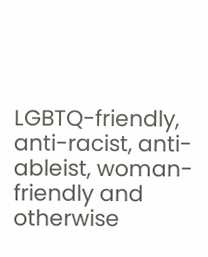LGBTQ-friendly, anti-racist, anti-ableist, woman-friendly and otherwise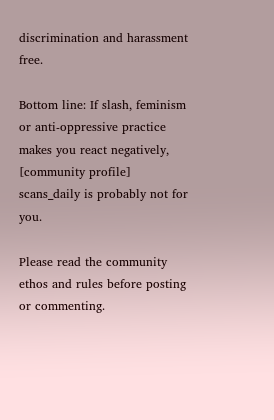discrimination and harassment free.

Bottom line: If slash, feminism or anti-oppressive practice makes you react negatively, [community profile] scans_daily is probably not for you.

Please read the community ethos and rules before posting or commenting.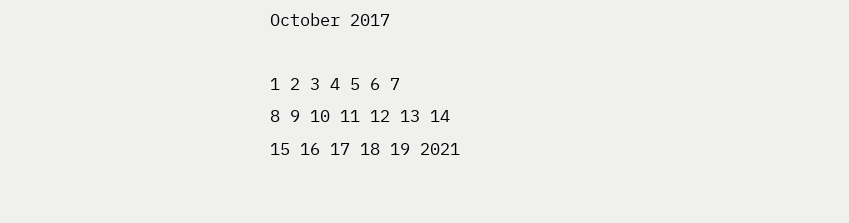October 2017

1 2 3 4 5 6 7
8 9 10 11 12 13 14
15 16 17 18 19 2021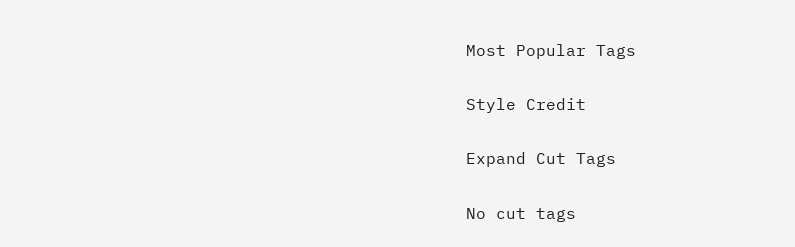Most Popular Tags

Style Credit

Expand Cut Tags

No cut tags